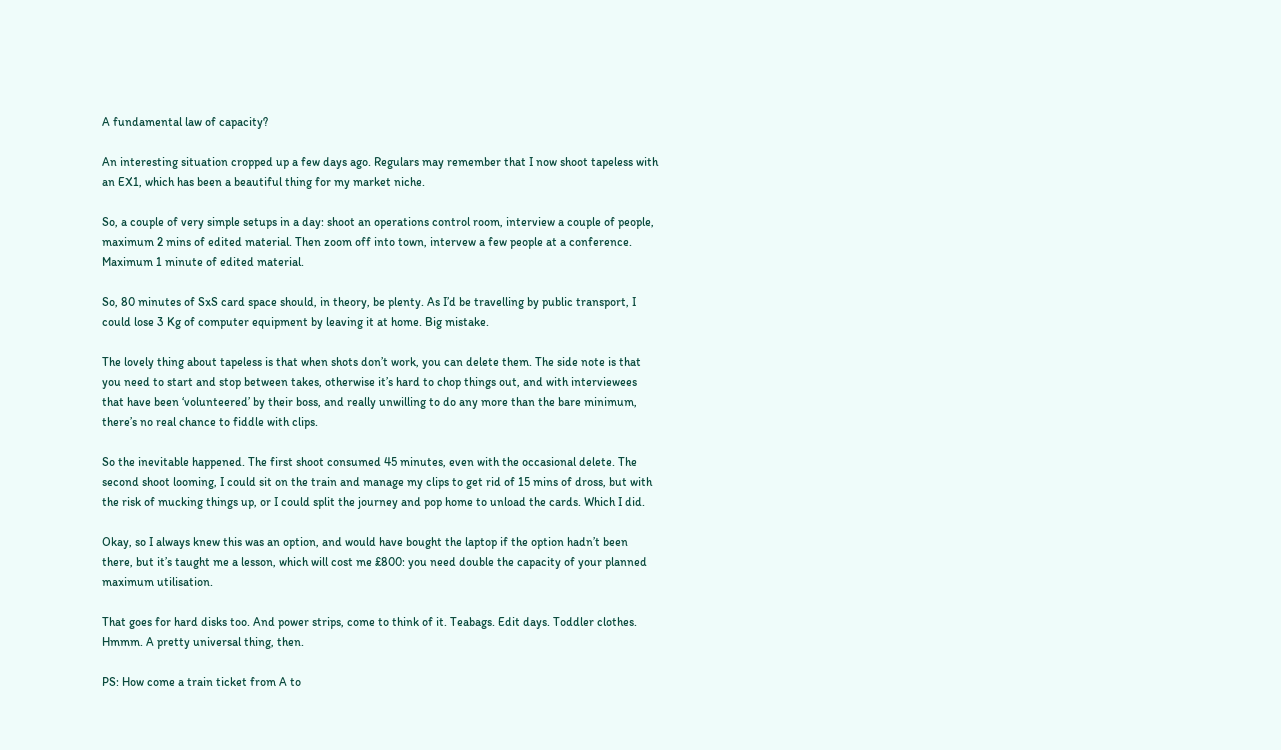A fundamental law of capacity?

An interesting situation cropped up a few days ago. Regulars may remember that I now shoot tapeless with an EX1, which has been a beautiful thing for my market niche.

So, a couple of very simple setups in a day: shoot an operations control room, interview a couple of people, maximum 2 mins of edited material. Then zoom off into town, intervew a few people at a conference. Maximum 1 minute of edited material.

So, 80 minutes of SxS card space should, in theory, be plenty. As I’d be travelling by public transport, I could lose 3 Kg of computer equipment by leaving it at home. Big mistake.

The lovely thing about tapeless is that when shots don’t work, you can delete them. The side note is that you need to start and stop between takes, otherwise it’s hard to chop things out, and with interviewees that have been ‘volunteered’ by their boss, and really unwilling to do any more than the bare minimum, there’s no real chance to fiddle with clips.

So the inevitable happened. The first shoot consumed 45 minutes, even with the occasional delete. The second shoot looming, I could sit on the train and manage my clips to get rid of 15 mins of dross, but with the risk of mucking things up, or I could split the journey and pop home to unload the cards. Which I did.

Okay, so I always knew this was an option, and would have bought the laptop if the option hadn’t been there, but it’s taught me a lesson, which will cost me £800: you need double the capacity of your planned maximum utilisation.

That goes for hard disks too. And power strips, come to think of it. Teabags. Edit days. Toddler clothes. Hmmm. A pretty universal thing, then.

PS: How come a train ticket from A to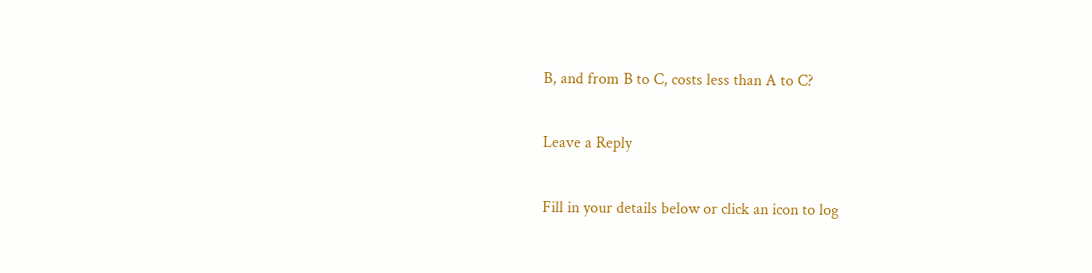B, and from B to C, costs less than A to C?

Leave a Reply

Fill in your details below or click an icon to log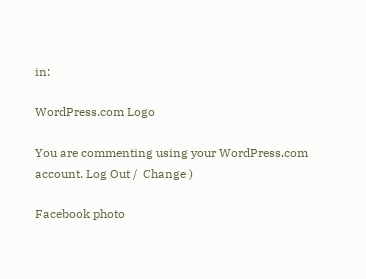in:

WordPress.com Logo

You are commenting using your WordPress.com account. Log Out /  Change )

Facebook photo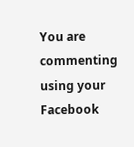You are commenting using your Facebook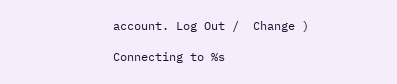account. Log Out /  Change )

Connecting to %s